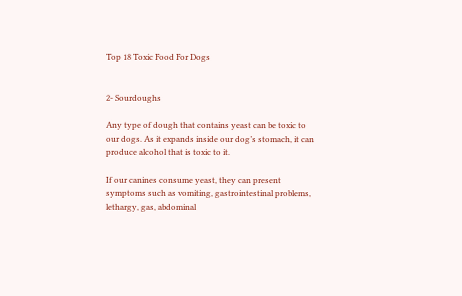Top 18 Toxic Food For Dogs


2- Sourdoughs

Any type of dough that contains yeast can be toxic to our dogs. As it expands inside our dog’s stomach, it can produce alcohol that is toxic to it.

If our canines consume yeast, they can present symptoms such as vomiting, gastrointestinal problems, lethargy, gas, abdominal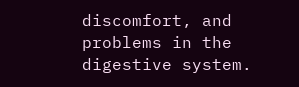discomfort, and problems in the digestive system.